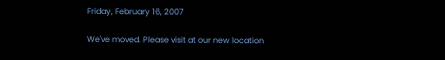Friday, February 16, 2007

We've moved. Please visit at our new location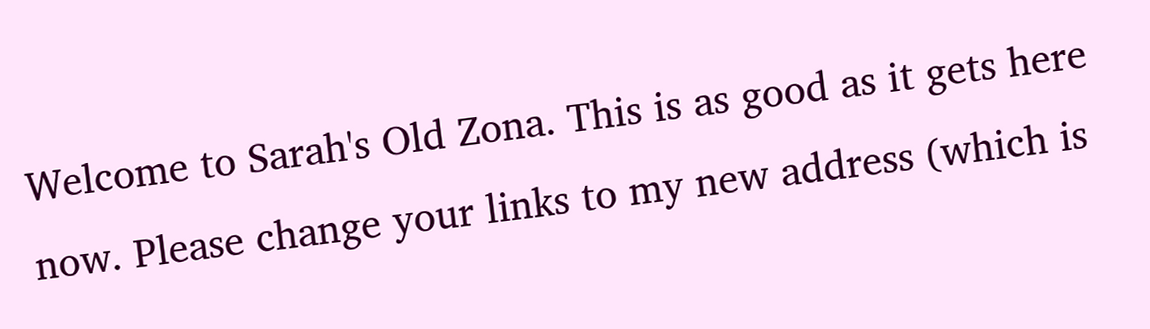Welcome to Sarah's Old Zona. This is as good as it gets here now. Please change your links to my new address (which is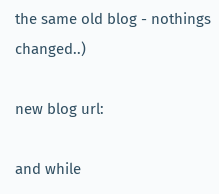the same old blog - nothings changed..)

new blog url:

and while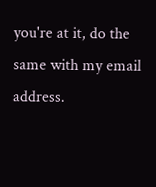you're at it, do the same with my email address.